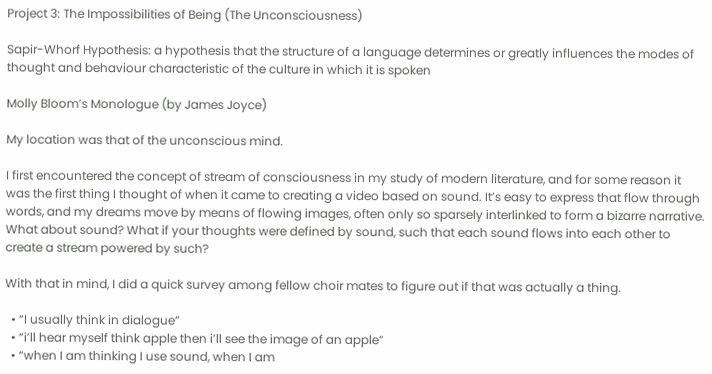Project 3: The Impossibilities of Being (The Unconsciousness)

Sapir-Whorf Hypothesis: a hypothesis that the structure of a language determines or greatly influences the modes of thought and behaviour characteristic of the culture in which it is spoken

Molly Bloom’s Monologue (by James Joyce)

My location was that of the unconscious mind.

I first encountered the concept of stream of consciousness in my study of modern literature, and for some reason it was the first thing I thought of when it came to creating a video based on sound. It’s easy to express that flow through words, and my dreams move by means of flowing images, often only so sparsely interlinked to form a bizarre narrative. What about sound? What if your thoughts were defined by sound, such that each sound flows into each other to create a stream powered by such?

With that in mind, I did a quick survey among fellow choir mates to figure out if that was actually a thing.

  • “I usually think in dialogue”
  • “i’ll hear myself think apple then i’ll see the image of an apple”
  • “when I am thinking I use sound, when I am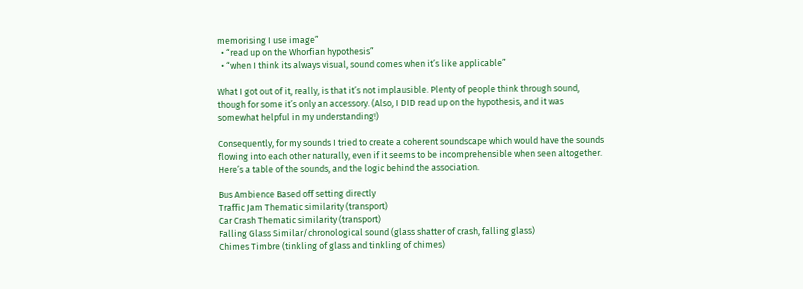memorising I use image”
  • “read up on the Whorfian hypothesis”
  • “when I think its always visual, sound comes when it’s like applicable”

What I got out of it, really, is that it’s not implausible. Plenty of people think through sound, though for some it’s only an accessory. (Also, I DID read up on the hypothesis, and it was somewhat helpful in my understanding!)

Consequently, for my sounds I tried to create a coherent soundscape which would have the sounds flowing into each other naturally, even if it seems to be incomprehensible when seen altogether. Here’s a table of the sounds, and the logic behind the association.

Bus Ambience Based off setting directly
Traffic Jam Thematic similarity (transport)
Car Crash Thematic similarity (transport)
Falling Glass Similar/chronological sound (glass shatter of crash, falling glass)
Chimes Timbre (tinkling of glass and tinkling of chimes)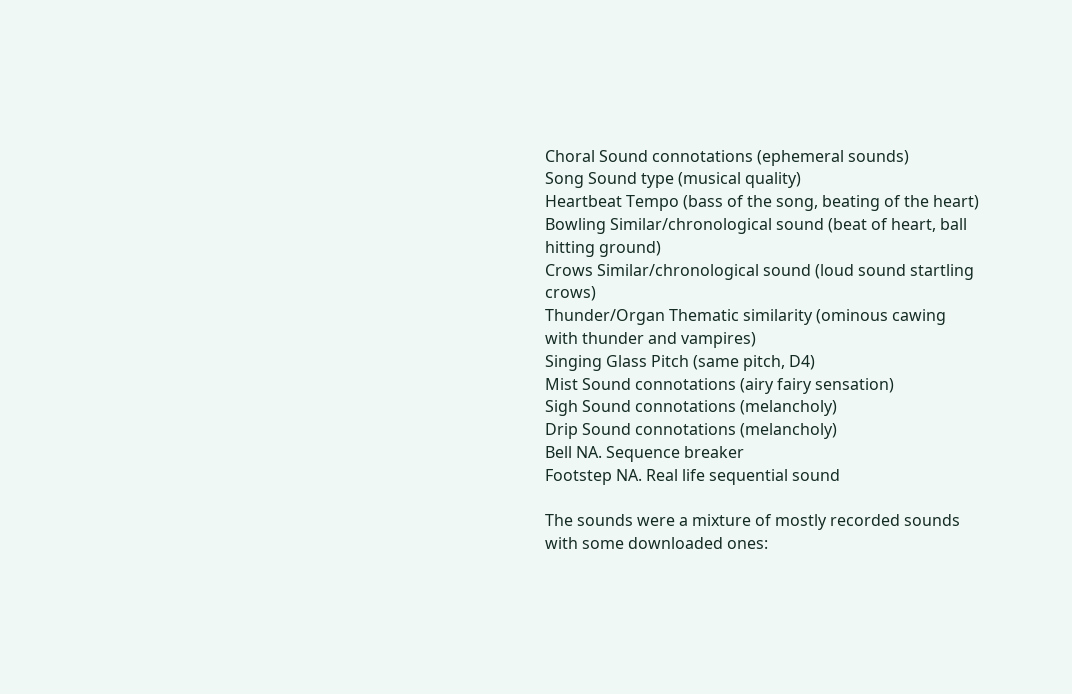Choral Sound connotations (ephemeral sounds)
Song Sound type (musical quality)
Heartbeat Tempo (bass of the song, beating of the heart)
Bowling Similar/chronological sound (beat of heart, ball hitting ground)
Crows Similar/chronological sound (loud sound startling crows)
Thunder/Organ Thematic similarity (ominous cawing with thunder and vampires)
Singing Glass Pitch (same pitch, D4)
Mist Sound connotations (airy fairy sensation)
Sigh Sound connotations (melancholy)
Drip Sound connotations (melancholy)
Bell NA. Sequence breaker
Footstep NA. Real life sequential sound

The sounds were a mixture of mostly recorded sounds with some downloaded ones: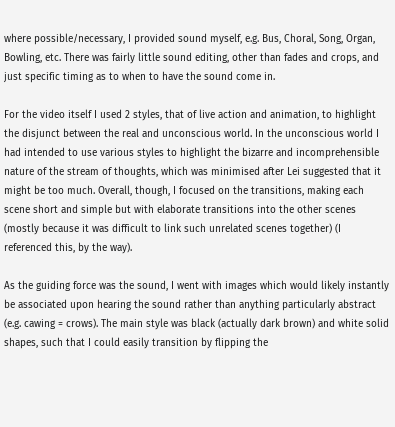where possible/necessary, I provided sound myself, e.g. Bus, Choral, Song, Organ, Bowling, etc. There was fairly little sound editing, other than fades and crops, and just specific timing as to when to have the sound come in.

For the video itself I used 2 styles, that of live action and animation, to highlight the disjunct between the real and unconscious world. In the unconscious world I had intended to use various styles to highlight the bizarre and incomprehensible nature of the stream of thoughts, which was minimised after Lei suggested that it might be too much. Overall, though, I focused on the transitions, making each scene short and simple but with elaborate transitions into the other scenes (mostly because it was difficult to link such unrelated scenes together) (I referenced this, by the way).

As the guiding force was the sound, I went with images which would likely instantly be associated upon hearing the sound rather than anything particularly abstract (e.g. cawing = crows). The main style was black (actually dark brown) and white solid shapes, such that I could easily transition by flipping the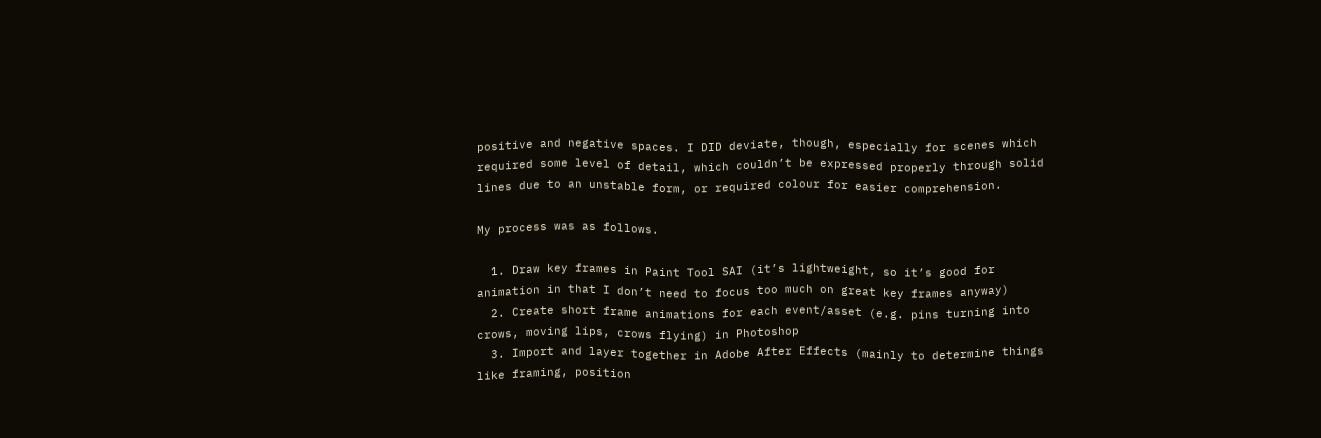positive and negative spaces. I DID deviate, though, especially for scenes which required some level of detail, which couldn’t be expressed properly through solid lines due to an unstable form, or required colour for easier comprehension.

My process was as follows.

  1. Draw key frames in Paint Tool SAI (it’s lightweight, so it’s good for animation in that I don’t need to focus too much on great key frames anyway)
  2. Create short frame animations for each event/asset (e.g. pins turning into crows, moving lips, crows flying) in Photoshop
  3. Import and layer together in Adobe After Effects (mainly to determine things like framing, position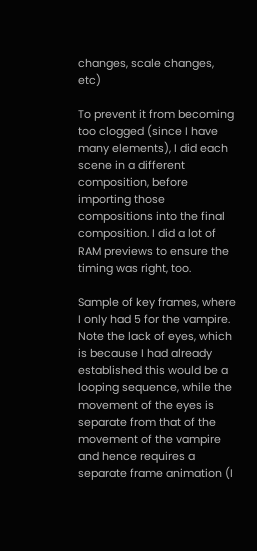changes, scale changes, etc)

To prevent it from becoming too clogged (since I have many elements), I did each scene in a different composition, before importing those compositions into the final composition. I did a lot of RAM previews to ensure the timing was right, too.

Sample of key frames, where I only had 5 for the vampire. Note the lack of eyes, which is because I had already established this would be a looping sequence, while the movement of the eyes is separate from that of the movement of the vampire and hence requires a separate frame animation (I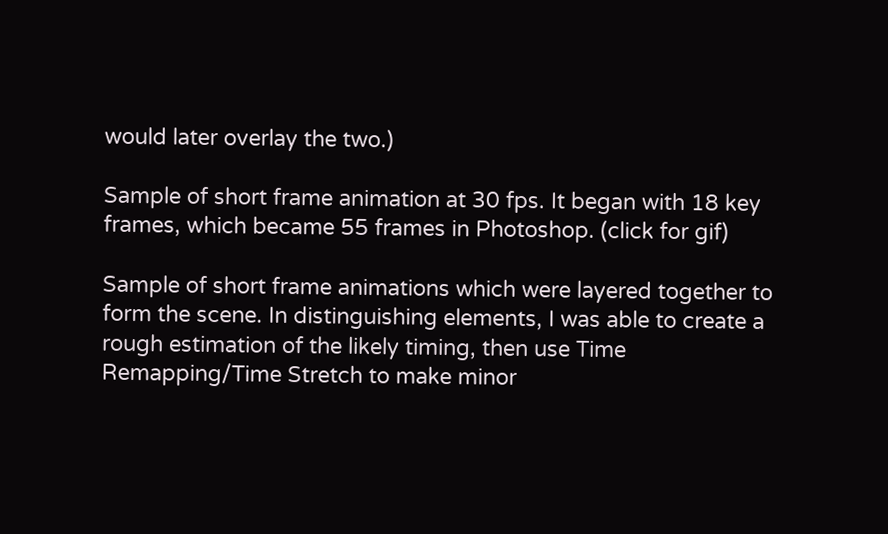would later overlay the two.)

Sample of short frame animation at 30 fps. It began with 18 key frames, which became 55 frames in Photoshop. (click for gif)

Sample of short frame animations which were layered together to form the scene. In distinguishing elements, I was able to create a rough estimation of the likely timing, then use Time Remapping/Time Stretch to make minor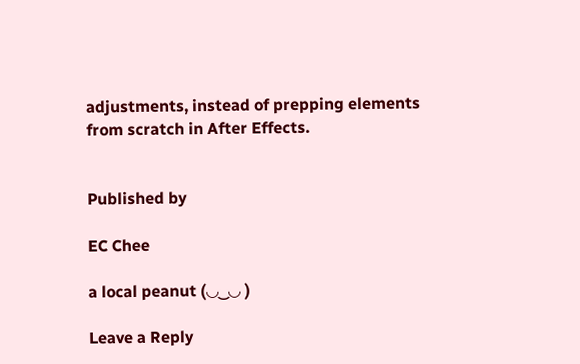adjustments, instead of prepping elements from scratch in After Effects.


Published by

EC Chee

a local peanut (◡‿◡ )

Leave a Reply